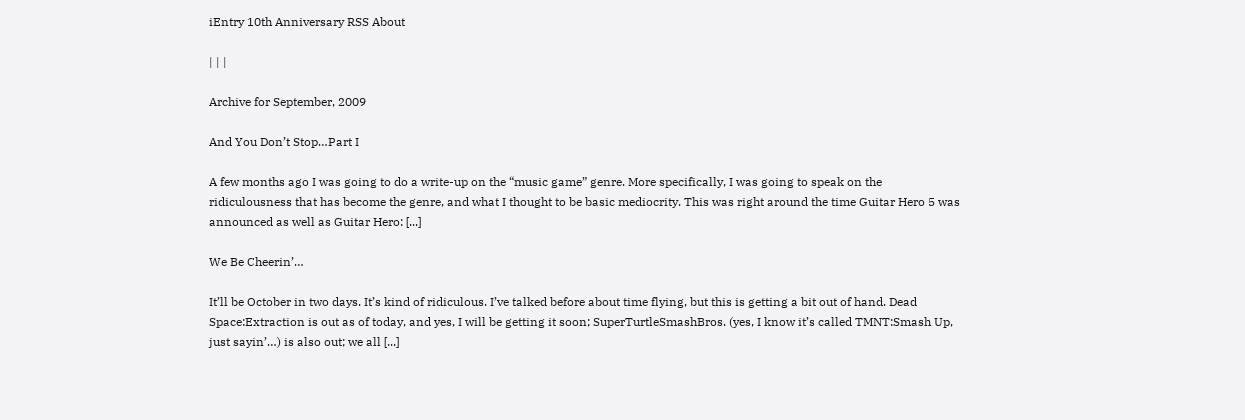iEntry 10th Anniversary RSS About

| | |

Archive for September, 2009

And You Don’t Stop…Part I

A few months ago I was going to do a write-up on the “music game” genre. More specifically, I was going to speak on the ridiculousness that has become the genre, and what I thought to be basic mediocrity. This was right around the time Guitar Hero 5 was announced as well as Guitar Hero: [...]

We Be Cheerin’…

It’ll be October in two days. It’s kind of ridiculous. I’ve talked before about time flying, but this is getting a bit out of hand. Dead Space:Extraction is out as of today, and yes, I will be getting it soon; SuperTurtleSmashBros. (yes, I know it’s called TMNT:Smash Up, just sayin’…) is also out; we all [...]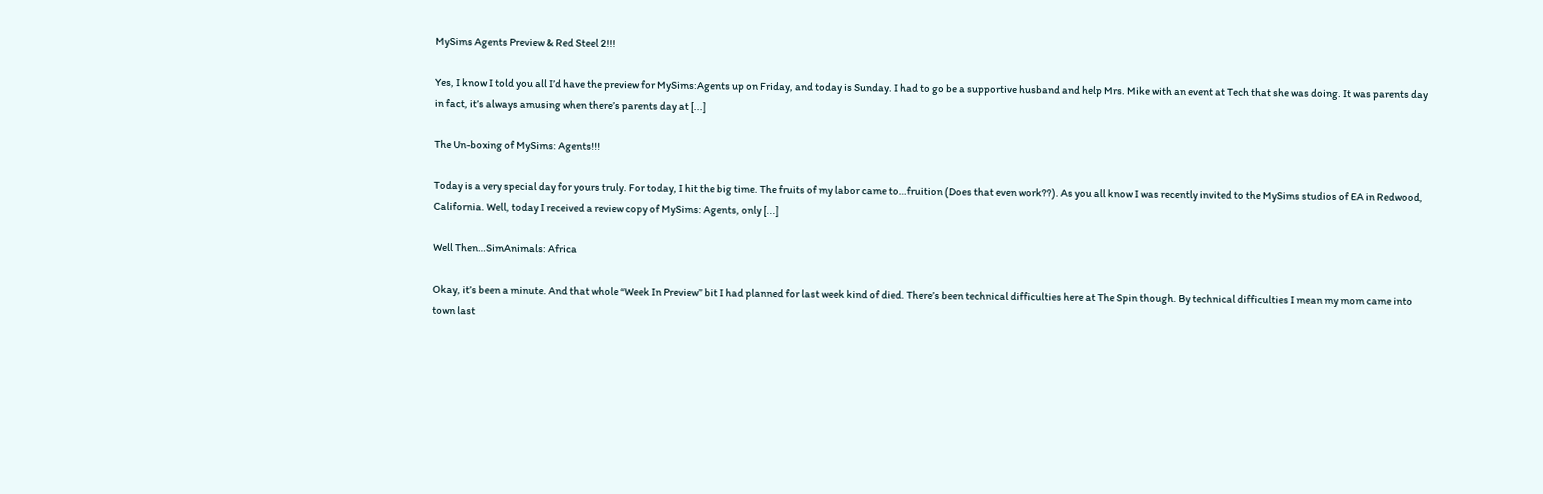MySims Agents Preview & Red Steel 2!!!

Yes, I know I told you all I’d have the preview for MySims:Agents up on Friday, and today is Sunday. I had to go be a supportive husband and help Mrs. Mike with an event at Tech that she was doing. It was parents day in fact, it’s always amusing when there’s parents day at [...]

The Un-boxing of MySims: Agents!!!

Today is a very special day for yours truly. For today, I hit the big time. The fruits of my labor came to…fruition (Does that even work??). As you all know I was recently invited to the MySims studios of EA in Redwood, California. Well, today I received a review copy of MySims: Agents, only [...]

Well Then…SimAnimals: Africa

Okay, it’s been a minute. And that whole “Week In Preview” bit I had planned for last week kind of died. There’s been technical difficulties here at The Spin though. By technical difficulties I mean my mom came into town last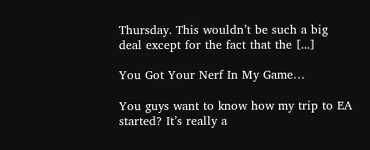Thursday. This wouldn’t be such a big deal except for the fact that the [...]

You Got Your Nerf In My Game…

You guys want to know how my trip to EA started? It’s really a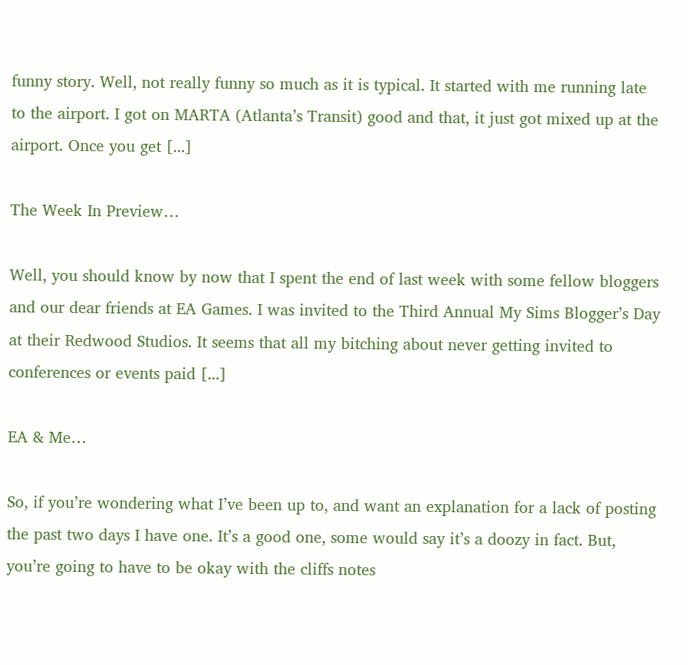funny story. Well, not really funny so much as it is typical. It started with me running late to the airport. I got on MARTA (Atlanta’s Transit) good and that, it just got mixed up at the airport. Once you get [...]

The Week In Preview…

Well, you should know by now that I spent the end of last week with some fellow bloggers and our dear friends at EA Games. I was invited to the Third Annual My Sims Blogger’s Day at their Redwood Studios. It seems that all my bitching about never getting invited to conferences or events paid [...]

EA & Me…

So, if you’re wondering what I’ve been up to, and want an explanation for a lack of posting the past two days I have one. It’s a good one, some would say it’s a doozy in fact. But, you’re going to have to be okay with the cliffs notes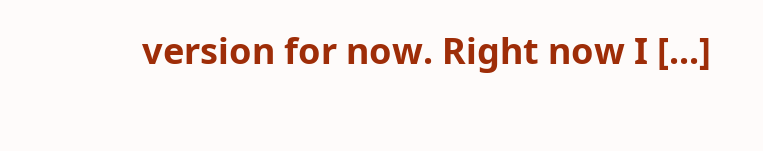version for now. Right now I [...]